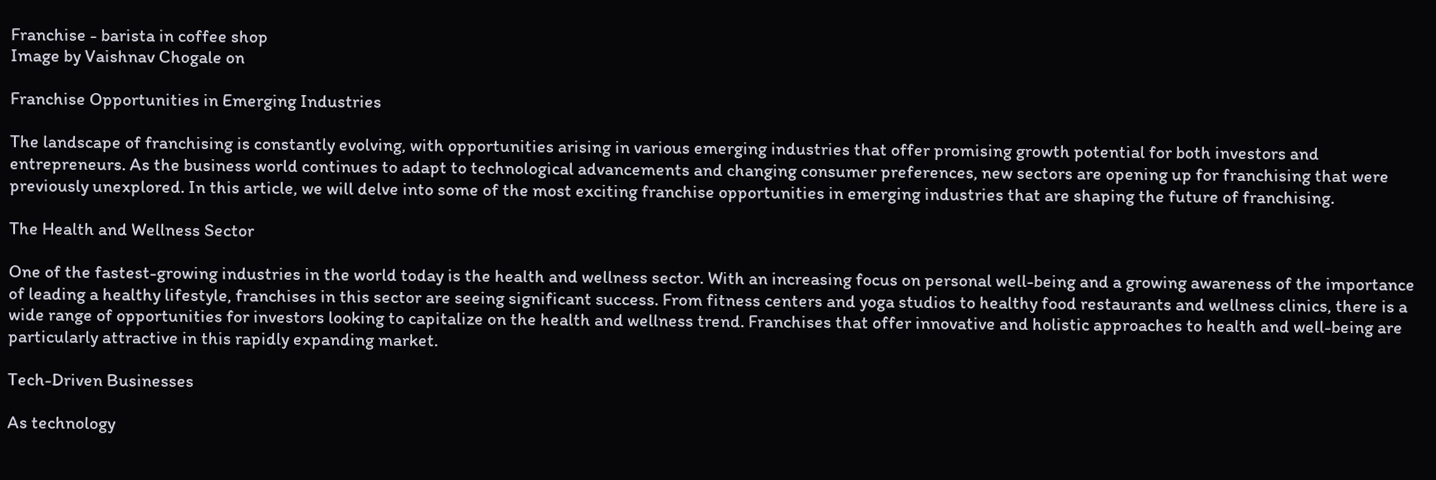Franchise - barista in coffee shop
Image by Vaishnav Chogale on

Franchise Opportunities in Emerging Industries

The landscape of franchising is constantly evolving, with opportunities arising in various emerging industries that offer promising growth potential for both investors and entrepreneurs. As the business world continues to adapt to technological advancements and changing consumer preferences, new sectors are opening up for franchising that were previously unexplored. In this article, we will delve into some of the most exciting franchise opportunities in emerging industries that are shaping the future of franchising.

The Health and Wellness Sector

One of the fastest-growing industries in the world today is the health and wellness sector. With an increasing focus on personal well-being and a growing awareness of the importance of leading a healthy lifestyle, franchises in this sector are seeing significant success. From fitness centers and yoga studios to healthy food restaurants and wellness clinics, there is a wide range of opportunities for investors looking to capitalize on the health and wellness trend. Franchises that offer innovative and holistic approaches to health and well-being are particularly attractive in this rapidly expanding market.

Tech-Driven Businesses

As technology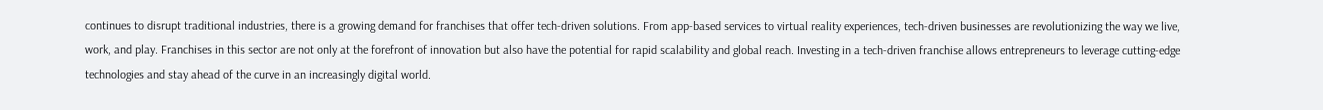continues to disrupt traditional industries, there is a growing demand for franchises that offer tech-driven solutions. From app-based services to virtual reality experiences, tech-driven businesses are revolutionizing the way we live, work, and play. Franchises in this sector are not only at the forefront of innovation but also have the potential for rapid scalability and global reach. Investing in a tech-driven franchise allows entrepreneurs to leverage cutting-edge technologies and stay ahead of the curve in an increasingly digital world.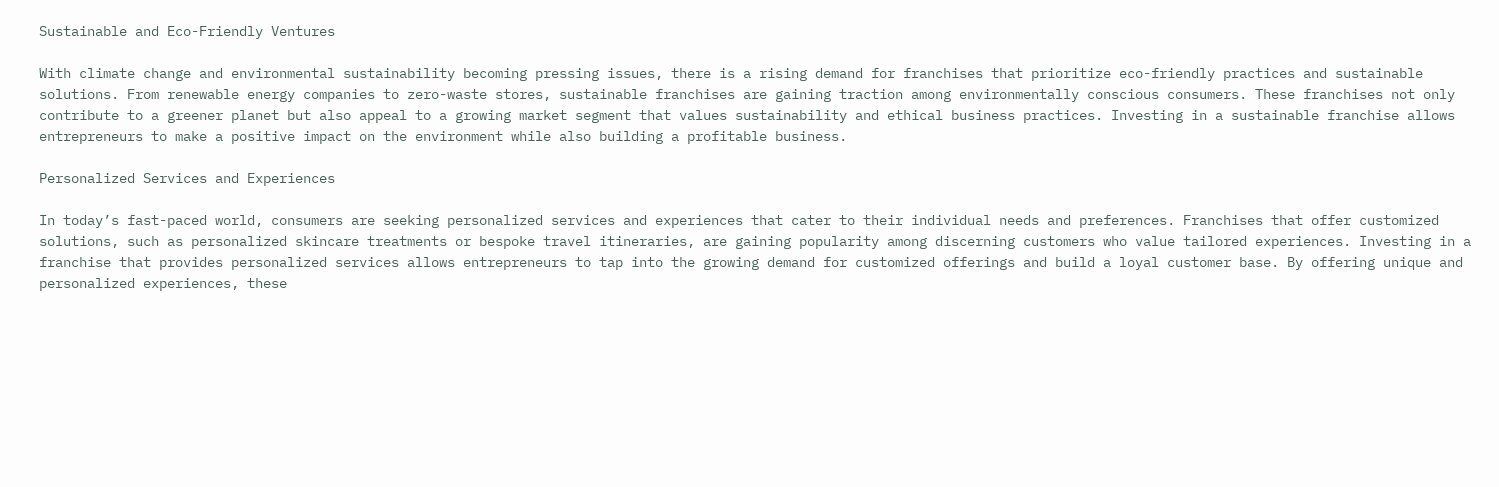Sustainable and Eco-Friendly Ventures

With climate change and environmental sustainability becoming pressing issues, there is a rising demand for franchises that prioritize eco-friendly practices and sustainable solutions. From renewable energy companies to zero-waste stores, sustainable franchises are gaining traction among environmentally conscious consumers. These franchises not only contribute to a greener planet but also appeal to a growing market segment that values sustainability and ethical business practices. Investing in a sustainable franchise allows entrepreneurs to make a positive impact on the environment while also building a profitable business.

Personalized Services and Experiences

In today’s fast-paced world, consumers are seeking personalized services and experiences that cater to their individual needs and preferences. Franchises that offer customized solutions, such as personalized skincare treatments or bespoke travel itineraries, are gaining popularity among discerning customers who value tailored experiences. Investing in a franchise that provides personalized services allows entrepreneurs to tap into the growing demand for customized offerings and build a loyal customer base. By offering unique and personalized experiences, these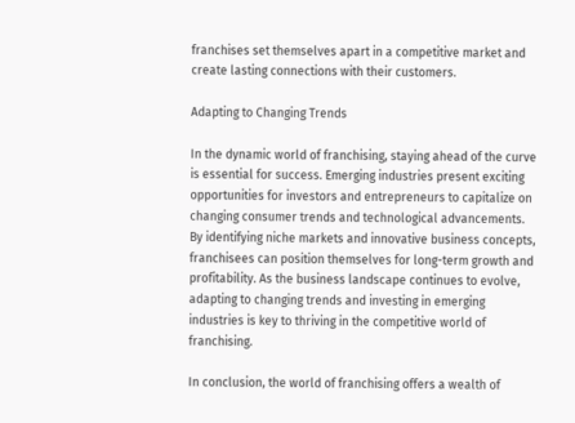franchises set themselves apart in a competitive market and create lasting connections with their customers.

Adapting to Changing Trends

In the dynamic world of franchising, staying ahead of the curve is essential for success. Emerging industries present exciting opportunities for investors and entrepreneurs to capitalize on changing consumer trends and technological advancements. By identifying niche markets and innovative business concepts, franchisees can position themselves for long-term growth and profitability. As the business landscape continues to evolve, adapting to changing trends and investing in emerging industries is key to thriving in the competitive world of franchising.

In conclusion, the world of franchising offers a wealth of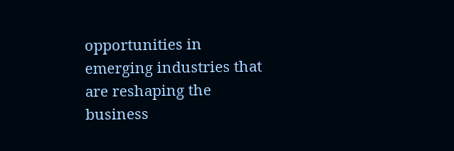opportunities in emerging industries that are reshaping the business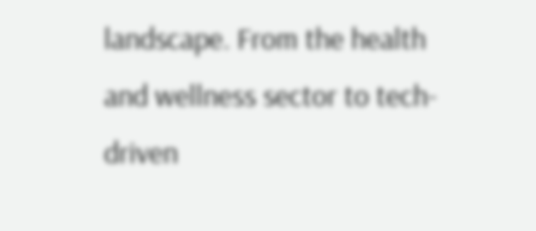landscape. From the health and wellness sector to tech-driven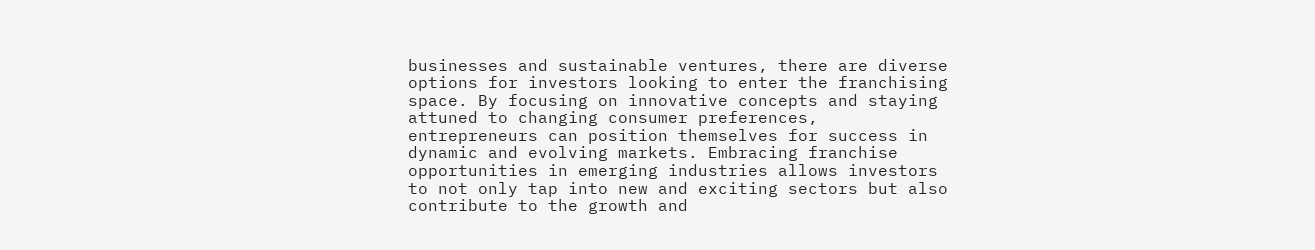businesses and sustainable ventures, there are diverse options for investors looking to enter the franchising space. By focusing on innovative concepts and staying attuned to changing consumer preferences, entrepreneurs can position themselves for success in dynamic and evolving markets. Embracing franchise opportunities in emerging industries allows investors to not only tap into new and exciting sectors but also contribute to the growth and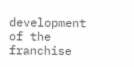development of the franchise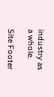industry as a whole.

Site Footer